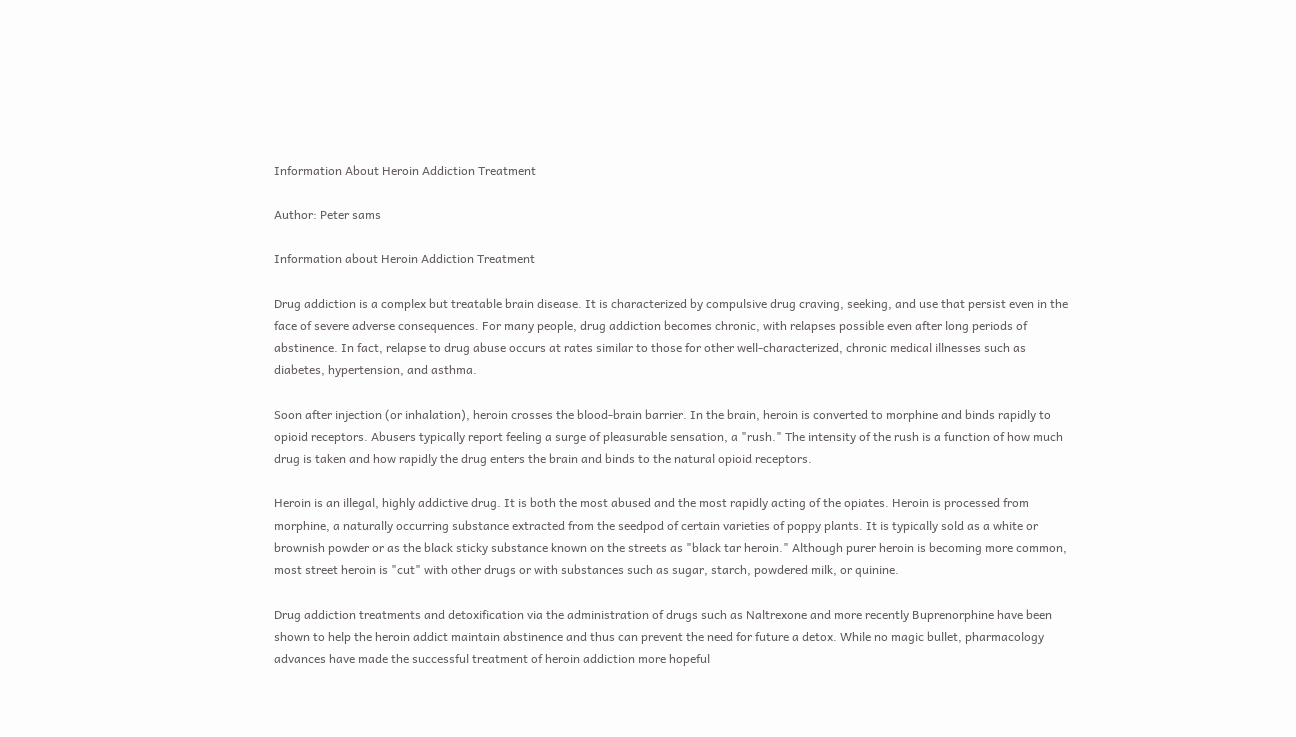Information About Heroin Addiction Treatment

Author: Peter sams

Information about Heroin Addiction Treatment

Drug addiction is a complex but treatable brain disease. It is characterized by compulsive drug craving, seeking, and use that persist even in the face of severe adverse consequences. For many people, drug addiction becomes chronic, with relapses possible even after long periods of abstinence. In fact, relapse to drug abuse occurs at rates similar to those for other well-characterized, chronic medical illnesses such as diabetes, hypertension, and asthma.

Soon after injection (or inhalation), heroin crosses the blood-brain barrier. In the brain, heroin is converted to morphine and binds rapidly to opioid receptors. Abusers typically report feeling a surge of pleasurable sensation, a "rush." The intensity of the rush is a function of how much drug is taken and how rapidly the drug enters the brain and binds to the natural opioid receptors.

Heroin is an illegal, highly addictive drug. It is both the most abused and the most rapidly acting of the opiates. Heroin is processed from morphine, a naturally occurring substance extracted from the seedpod of certain varieties of poppy plants. It is typically sold as a white or brownish powder or as the black sticky substance known on the streets as "black tar heroin." Although purer heroin is becoming more common, most street heroin is "cut" with other drugs or with substances such as sugar, starch, powdered milk, or quinine.

Drug addiction treatments and detoxification via the administration of drugs such as Naltrexone and more recently Buprenorphine have been shown to help the heroin addict maintain abstinence and thus can prevent the need for future a detox. While no magic bullet, pharmacology advances have made the successful treatment of heroin addiction more hopeful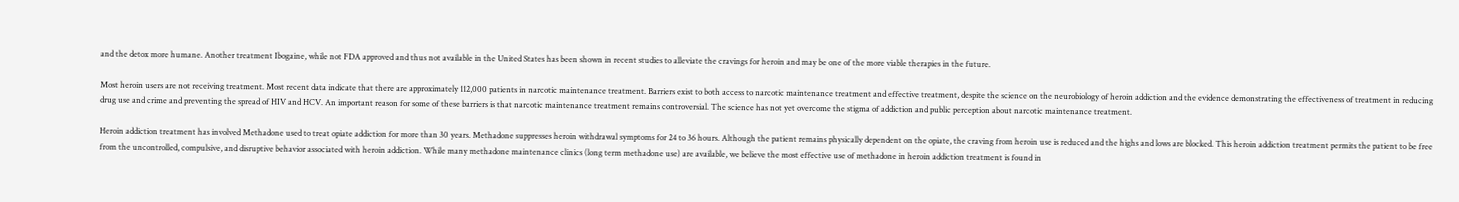and the detox more humane. Another treatment Ibogaine, while not FDA approved and thus not available in the United States has been shown in recent studies to alleviate the cravings for heroin and may be one of the more viable therapies in the future.

Most heroin users are not receiving treatment. Most recent data indicate that there are approximately 112,000 patients in narcotic maintenance treatment. Barriers exist to both access to narcotic maintenance treatment and effective treatment, despite the science on the neurobiology of heroin addiction and the evidence demonstrating the effectiveness of treatment in reducing drug use and crime and preventing the spread of HIV and HCV. An important reason for some of these barriers is that narcotic maintenance treatment remains controversial. The science has not yet overcome the stigma of addiction and public perception about narcotic maintenance treatment.

Heroin addiction treatment has involved Methadone used to treat opiate addiction for more than 30 years. Methadone suppresses heroin withdrawal symptoms for 24 to 36 hours. Although the patient remains physically dependent on the opiate, the craving from heroin use is reduced and the highs and lows are blocked. This heroin addiction treatment permits the patient to be free from the uncontrolled, compulsive, and disruptive behavior associated with heroin addiction. While many methadone maintenance clinics (long term methadone use) are available, we believe the most effective use of methadone in heroin addiction treatment is found in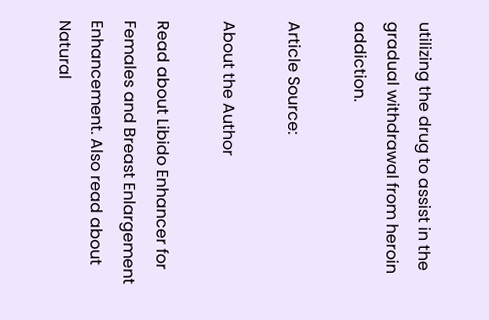utilizing the drug to assist in the gradual withdrawal from heroin addiction.

Article Source:

About the Author

Read about Libido Enhancer for Females and Breast Enlargement Enhancement. Also read about Natural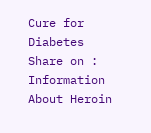Cure for Diabetes
Share on :
Information About Heroin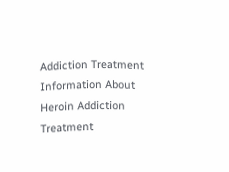Addiction Treatment
Information About Heroin Addiction Treatment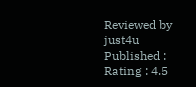Reviewed by just4u
Published :
Rating : 4.5